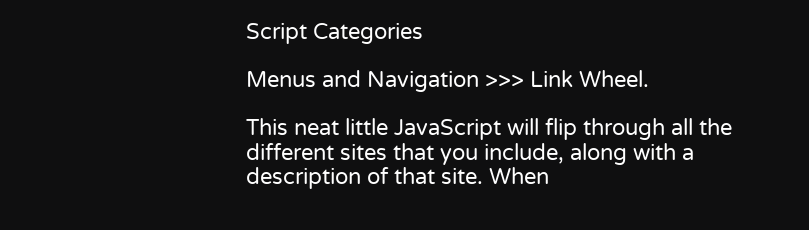Script Categories

Menus and Navigation >>> Link Wheel.

This neat little JavaScript will flip through all the different sites that you include, along with a description of that site. When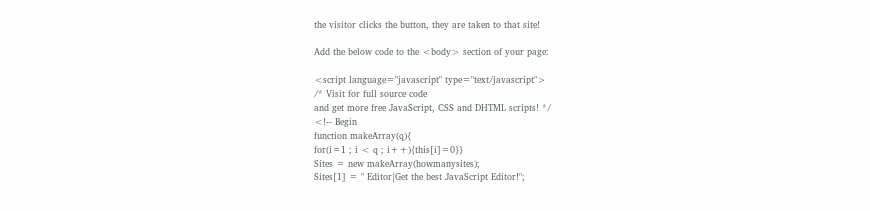the visitor clicks the button, they are taken to that site!

Add the below code to the <body> section of your page:

<script language="javascript" type="text/javascript">
/* Visit for full source code
and get more free JavaScript, CSS and DHTML scripts! */
<!-- Begin
function makeArray(q){
for(i=1 ; i < q ; i++){this[i]=0}}
Sites = new makeArray(howmanysites);
Sites[1] = " Editor|Get the best JavaScript Editor!";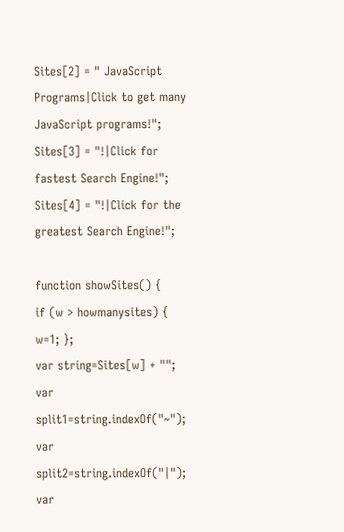Sites[2] = " JavaScript Programs|Click to get many JavaScript programs!";
Sites[3] = "!|Click for fastest Search Engine!";
Sites[4] = "!|Click for the greatest Search Engine!";

function showSites() {
if (w > howmanysites) { w=1; };
var string=Sites[w] + "";
var split1=string.indexOf("~");
var split2=string.indexOf("|");
var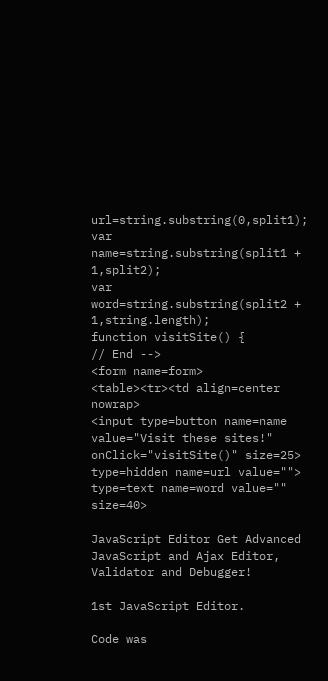url=string.substring(0,split1);
var name=string.substring(split1 + 1,split2);
var word=string.substring(split2 + 1,string.length);
function visitSite() {
// End -->
<form name=form>
<table><tr><td align=center nowrap>
<input type=button name=name value="Visit these sites!" onClick="visitSite()" size=25>
type=hidden name=url value="">
type=text name=word value="" size=40>

JavaScript Editor Get Advanced
JavaScript and Ajax Editor,
Validator and Debugger!

1st JavaScript Editor.

Code was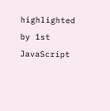highlighted by 1st JavaScript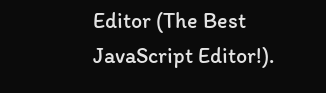Editor (The Best JavaScript Editor!).